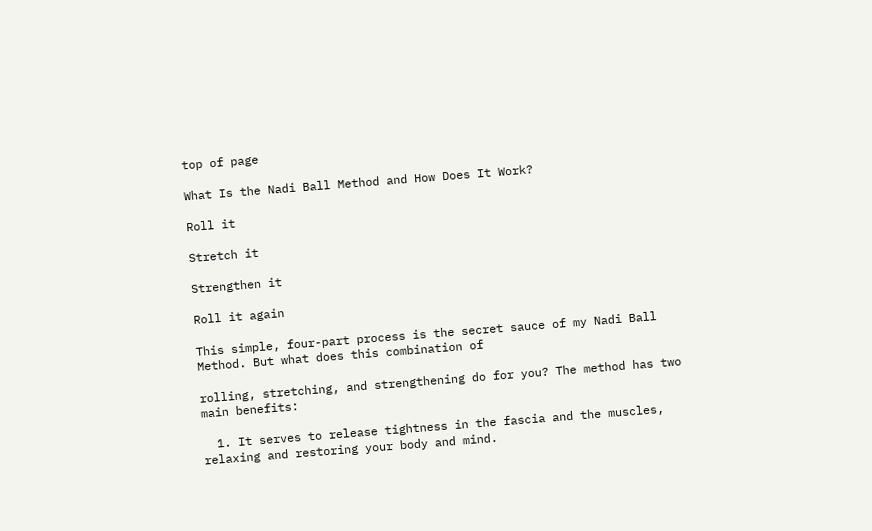top of page

What Is the Nadi Ball Method and How Does It Work?

Roll it

Stretch it

Strengthen it

Roll it again

This simple, four-part process is the secret sauce of my Nadi Ball Method. But what does this combination of

rolling, stretching, and strengthening do for you? The method has two main benefits:

  1. It serves to release tightness in the fascia and the muscles, relaxing and restoring your body and mind.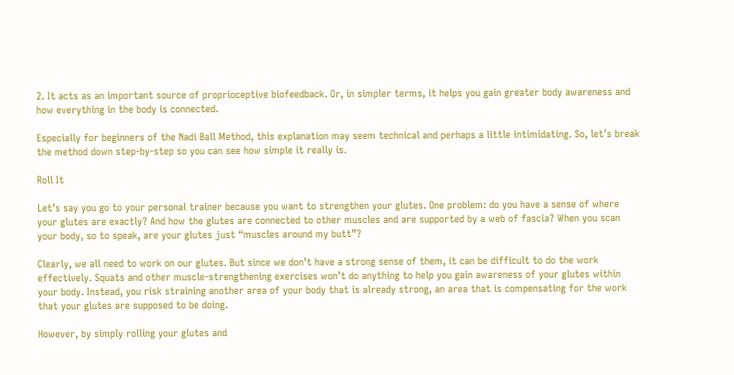2. It acts as an important source of proprioceptive biofeedback. Or, in simpler terms, it helps you gain greater body awareness and how everything in the body is connected.

Especially for beginners of the Nadi Ball Method, this explanation may seem technical and perhaps a little intimidating. So, let’s break the method down step-by-step so you can see how simple it really is.

Roll It

Let’s say you go to your personal trainer because you want to strengthen your glutes. One problem: do you have a sense of where your glutes are exactly? And how the glutes are connected to other muscles and are supported by a web of fascia? When you scan your body, so to speak, are your glutes just “muscles around my butt”?

Clearly, we all need to work on our glutes. But since we don’t have a strong sense of them, it can be difficult to do the work effectively. Squats and other muscle-strengthening exercises won’t do anything to help you gain awareness of your glutes within your body. Instead, you risk straining another area of your body that is already strong, an area that is compensating for the work that your glutes are supposed to be doing.

However, by simply rolling your glutes and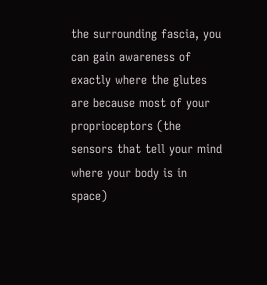the surrounding fascia, you can gain awareness of exactly where the glutes are because most of your proprioceptors (the sensors that tell your mind where your body is in space)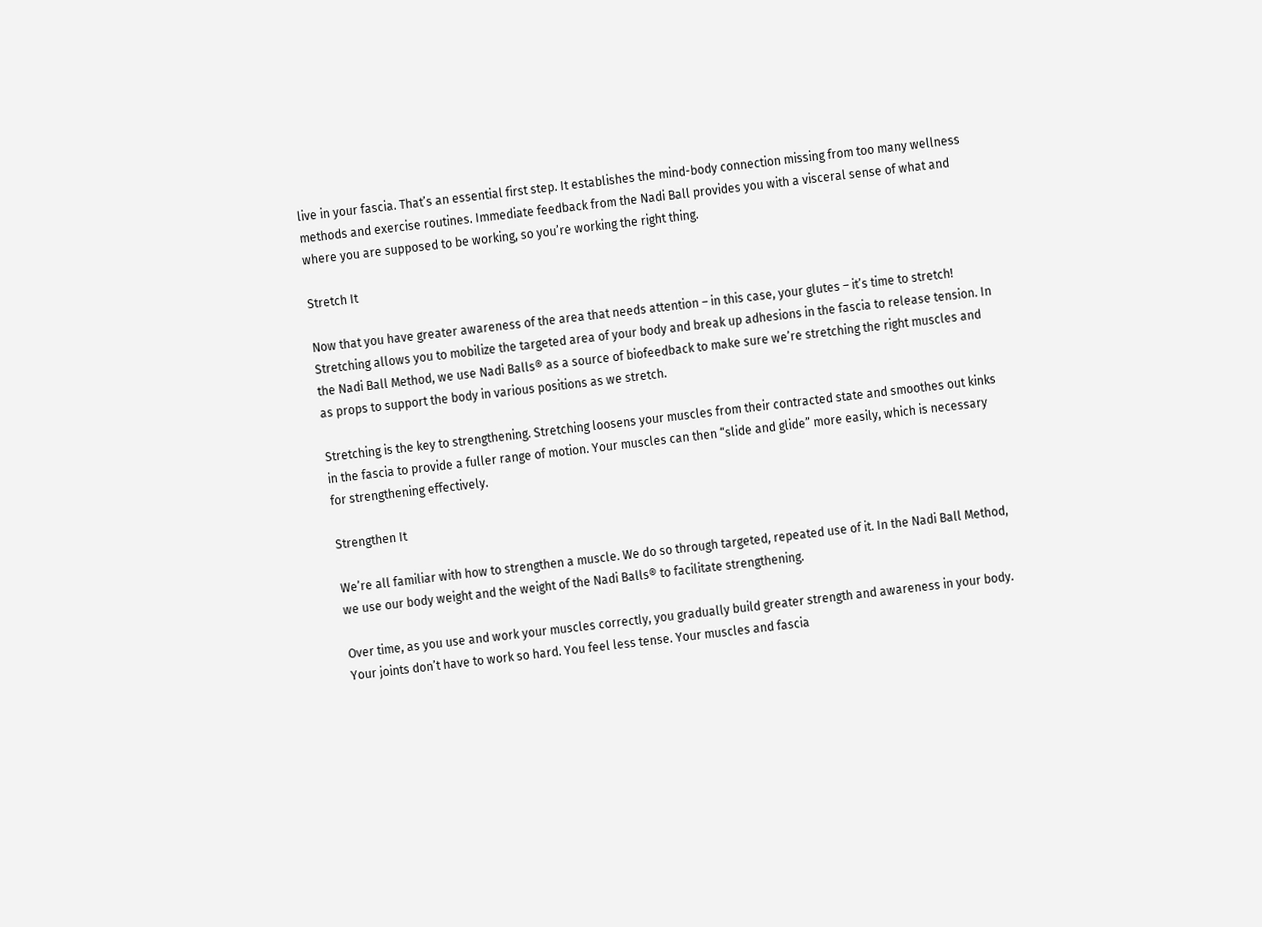live in your fascia. That’s an essential first step. It establishes the mind-body connection missing from too many wellness methods and exercise routines. Immediate feedback from the Nadi Ball provides you with a visceral sense of what and where you are supposed to be working, so you’re working the right thing.

Stretch It

Now that you have greater awareness of the area that needs attention – in this case, your glutes – it’s time to stretch! Stretching allows you to mobilize the targeted area of your body and break up adhesions in the fascia to release tension. In the Nadi Ball Method, we use Nadi Balls® as a source of biofeedback to make sure we’re stretching the right muscles and as props to support the body in various positions as we stretch.

Stretching is the key to strengthening. Stretching loosens your muscles from their contracted state and smoothes out kinks in the fascia to provide a fuller range of motion. Your muscles can then “slide and glide” more easily, which is necessary for strengthening effectively.

Strengthen It

We’re all familiar with how to strengthen a muscle. We do so through targeted, repeated use of it. In the Nadi Ball Method, we use our body weight and the weight of the Nadi Balls® to facilitate strengthening.

Over time, as you use and work your muscles correctly, you gradually build greater strength and awareness in your body. Your joints don’t have to work so hard. You feel less tense. Your muscles and fascia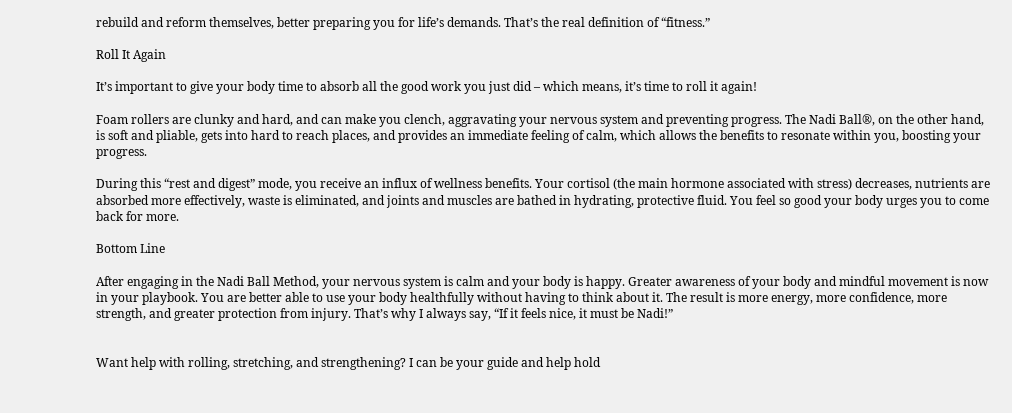rebuild and reform themselves, better preparing you for life’s demands. That’s the real definition of “fitness.”

Roll It Again

It’s important to give your body time to absorb all the good work you just did – which means, it’s time to roll it again!

Foam rollers are clunky and hard, and can make you clench, aggravating your nervous system and preventing progress. The Nadi Ball®, on the other hand, is soft and pliable, gets into hard to reach places, and provides an immediate feeling of calm, which allows the benefits to resonate within you, boosting your progress.

During this “rest and digest” mode, you receive an influx of wellness benefits. Your cortisol (the main hormone associated with stress) decreases, nutrients are absorbed more effectively, waste is eliminated, and joints and muscles are bathed in hydrating, protective fluid. You feel so good your body urges you to come back for more.

Bottom Line

After engaging in the Nadi Ball Method, your nervous system is calm and your body is happy. Greater awareness of your body and mindful movement is now in your playbook. You are better able to use your body healthfully without having to think about it. The result is more energy, more confidence, more strength, and greater protection from injury. That’s why I always say, “If it feels nice, it must be Nadi!”


Want help with rolling, stretching, and strengthening? I can be your guide and help hold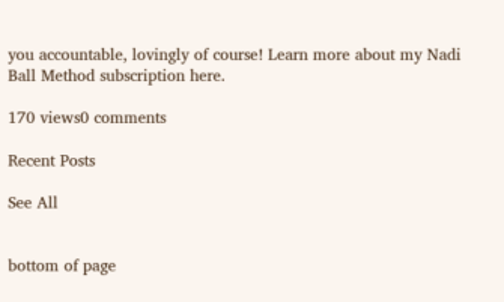you accountable, lovingly of course! Learn more about my Nadi Ball Method subscription here.

170 views0 comments

Recent Posts

See All


bottom of page